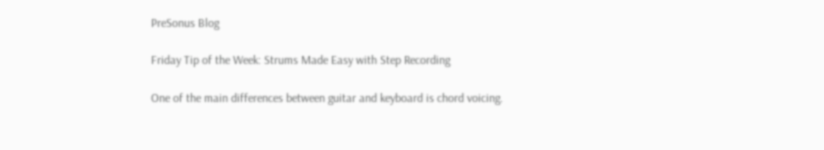PreSonus Blog

Friday Tip of the Week: Strums Made Easy with Step Recording

One of the main differences between guitar and keyboard is chord voicing.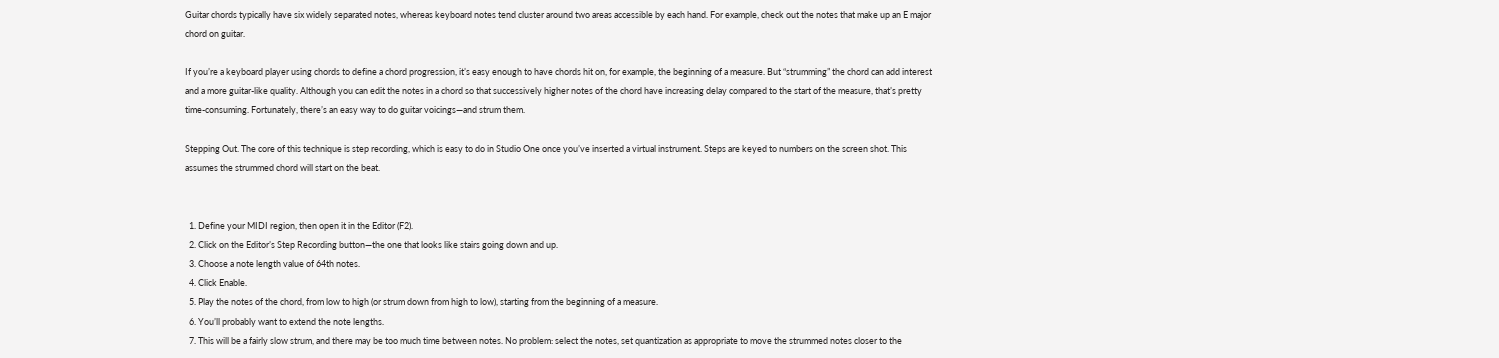Guitar chords typically have six widely separated notes, whereas keyboard notes tend cluster around two areas accessible by each hand. For example, check out the notes that make up an E major chord on guitar.

If you’re a keyboard player using chords to define a chord progression, it’s easy enough to have chords hit on, for example, the beginning of a measure. But “strumming” the chord can add interest and a more guitar-like quality. Although you can edit the notes in a chord so that successively higher notes of the chord have increasing delay compared to the start of the measure, that’s pretty time-consuming. Fortunately, there’s an easy way to do guitar voicings—and strum them.

Stepping Out. The core of this technique is step recording, which is easy to do in Studio One once you’ve inserted a virtual instrument. Steps are keyed to numbers on the screen shot. This assumes the strummed chord will start on the beat.


  1. Define your MIDI region, then open it in the Editor (F2).
  2. Click on the Editor’s Step Recording button—the one that looks like stairs going down and up.
  3. Choose a note length value of 64th notes.
  4. Click Enable.
  5. Play the notes of the chord, from low to high (or strum down from high to low), starting from the beginning of a measure.
  6. You’ll probably want to extend the note lengths.
  7. This will be a fairly slow strum, and there may be too much time between notes. No problem: select the notes, set quantization as appropriate to move the strummed notes closer to the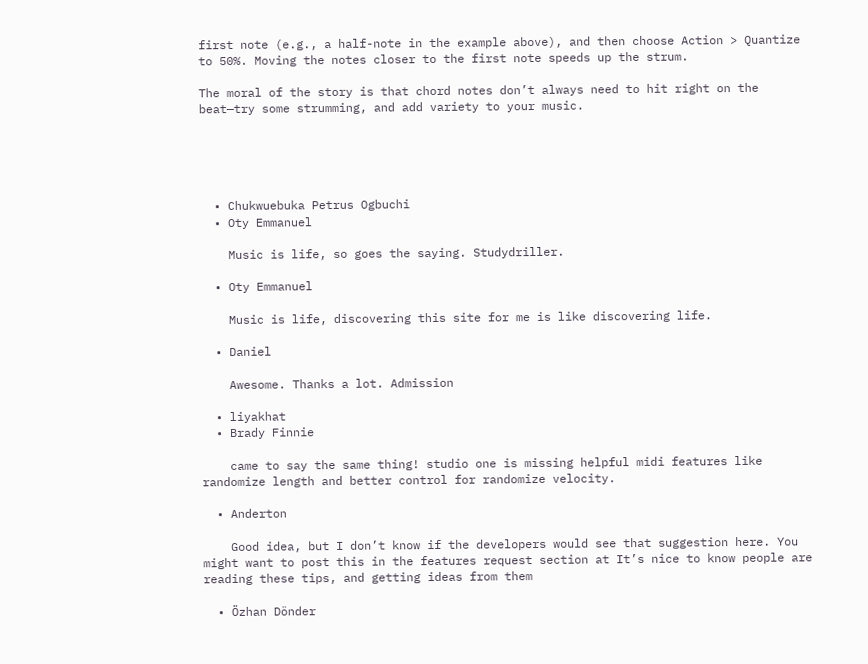first note (e.g., a half-note in the example above), and then choose Action > Quantize to 50%. Moving the notes closer to the first note speeds up the strum.

The moral of the story is that chord notes don’t always need to hit right on the beat—try some strumming, and add variety to your music.





  • Chukwuebuka Petrus Ogbuchi
  • Oty Emmanuel

    Music is life, so goes the saying. Studydriller.

  • Oty Emmanuel

    Music is life, discovering this site for me is like discovering life.

  • Daniel

    Awesome. Thanks a lot. Admission

  • liyakhat
  • Brady Finnie

    came to say the same thing! studio one is missing helpful midi features like randomize length and better control for randomize velocity.

  • Anderton

    Good idea, but I don’t know if the developers would see that suggestion here. You might want to post this in the features request section at It’s nice to know people are reading these tips, and getting ideas from them

  • Özhan Dönder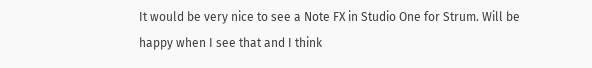It would be very nice to see a Note FX in Studio One for Strum. Will be happy when I see that and I think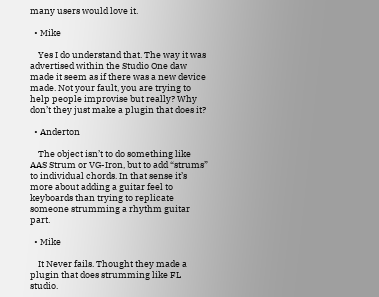many users would love it.

  • Mike

    Yes I do understand that. The way it was advertised within the Studio One daw made it seem as if there was a new device made. Not your fault, you are trying to help people improvise but really? Why don’t they just make a plugin that does it?

  • Anderton

    The object isn’t to do something like AAS Strum or VG-Iron, but to add “strums” to individual chords. In that sense it’s more about adding a guitar feel to keyboards than trying to replicate someone strumming a rhythm guitar part.

  • Mike

    It Never fails. Thought they made a plugin that does strumming like FL studio.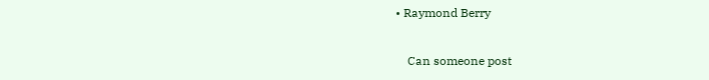• Raymond Berry

    Can someone post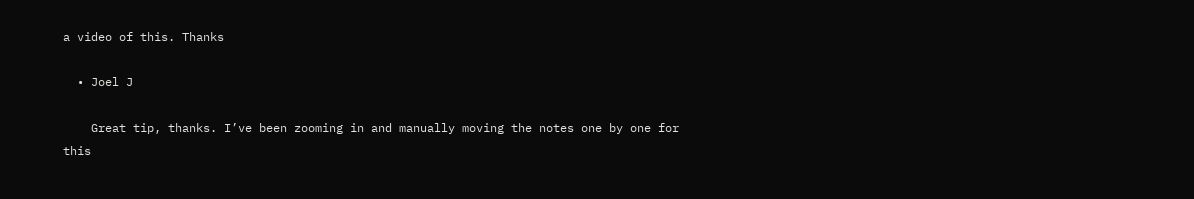a video of this. Thanks

  • Joel J

    Great tip, thanks. I’ve been zooming in and manually moving the notes one by one for this